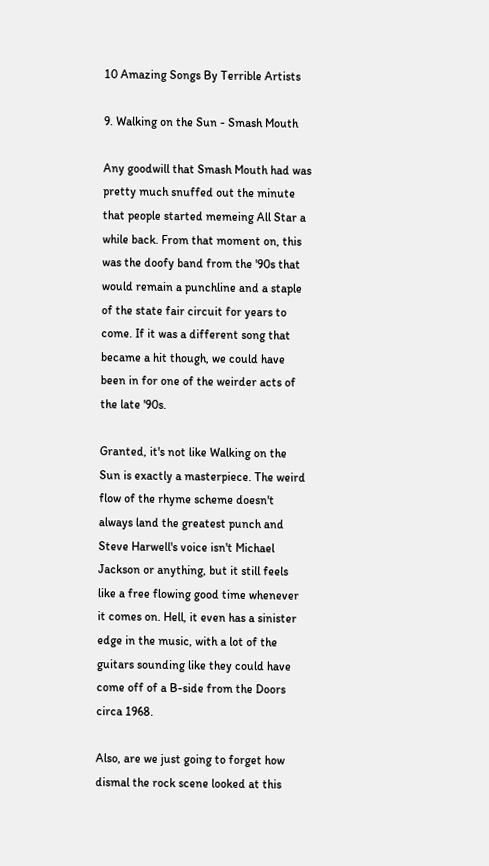10 Amazing Songs By Terrible Artists

9. Walking on the Sun - Smash Mouth

Any goodwill that Smash Mouth had was pretty much snuffed out the minute that people started memeing All Star a while back. From that moment on, this was the doofy band from the '90s that would remain a punchline and a staple of the state fair circuit for years to come. If it was a different song that became a hit though, we could have been in for one of the weirder acts of the late '90s.

Granted, it's not like Walking on the Sun is exactly a masterpiece. The weird flow of the rhyme scheme doesn't always land the greatest punch and Steve Harwell's voice isn't Michael Jackson or anything, but it still feels like a free flowing good time whenever it comes on. Hell, it even has a sinister edge in the music, with a lot of the guitars sounding like they could have come off of a B-side from the Doors circa 1968.

Also, are we just going to forget how dismal the rock scene looked at this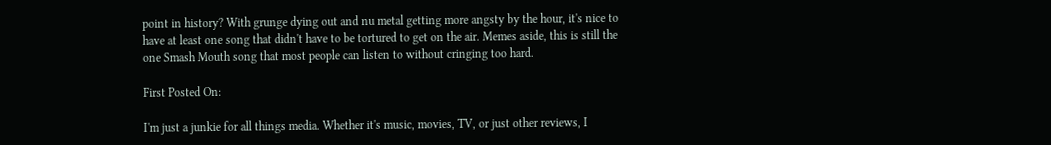point in history? With grunge dying out and nu metal getting more angsty by the hour, it's nice to have at least one song that didn't have to be tortured to get on the air. Memes aside, this is still the one Smash Mouth song that most people can listen to without cringing too hard.

First Posted On:

I'm just a junkie for all things media. Whether it's music, movies, TV, or just other reviews, I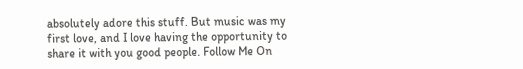absolutely adore this stuff. But music was my first love, and I love having the opportunity to share it with you good people. Follow Me On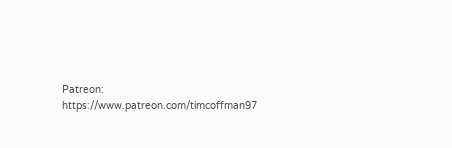Patreon: https://www.patreon.com/timcoffman97